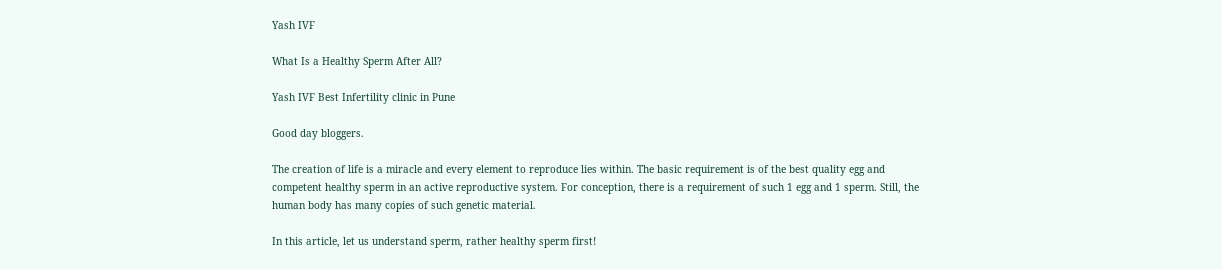Yash IVF

What Is a Healthy Sperm After All?

Yash IVF Best Infertility clinic in Pune

Good day bloggers.

The creation of life is a miracle and every element to reproduce lies within. The basic requirement is of the best quality egg and competent healthy sperm in an active reproductive system. For conception, there is a requirement of such 1 egg and 1 sperm. Still, the human body has many copies of such genetic material.

In this article, let us understand sperm, rather healthy sperm first!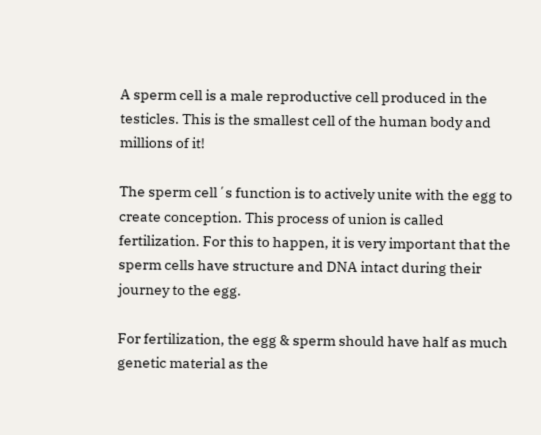A sperm cell is a male reproductive cell produced in the testicles. This is the smallest cell of the human body and millions of it!

The sperm cell´s function is to actively unite with the egg to create conception. This process of union is called fertilization. For this to happen, it is very important that the sperm cells have structure and DNA intact during their journey to the egg.

For fertilization, the egg & sperm should have half as much genetic material as the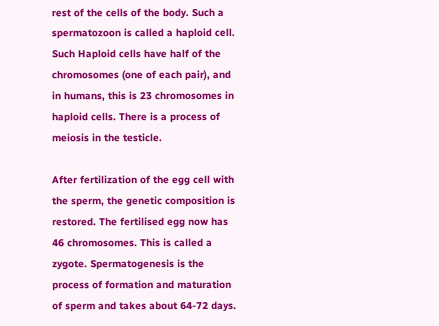rest of the cells of the body. Such a spermatozoon is called a haploid cell. Such Haploid cells have half of the chromosomes (one of each pair), and in humans, this is 23 chromosomes in haploid cells. There is a process of meiosis in the testicle.

After fertilization of the egg cell with the sperm, the genetic composition is restored. The fertilised egg now has 46 chromosomes. This is called a zygote. Spermatogenesis is the process of formation and maturation of sperm and takes about 64-72 days.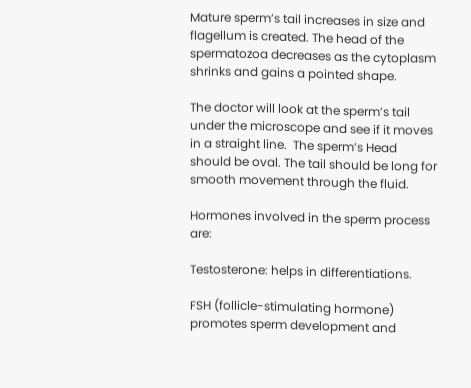Mature sperm’s tail increases in size and flagellum is created. The head of the spermatozoa decreases as the cytoplasm shrinks and gains a pointed shape.

The doctor will look at the sperm’s tail under the microscope and see if it moves in a straight line.  The sperm’s Head should be oval. The tail should be long for smooth movement through the fluid.

Hormones involved in the sperm process are:

Testosterone: helps in differentiations.

FSH (follicle-stimulating hormone) promotes sperm development and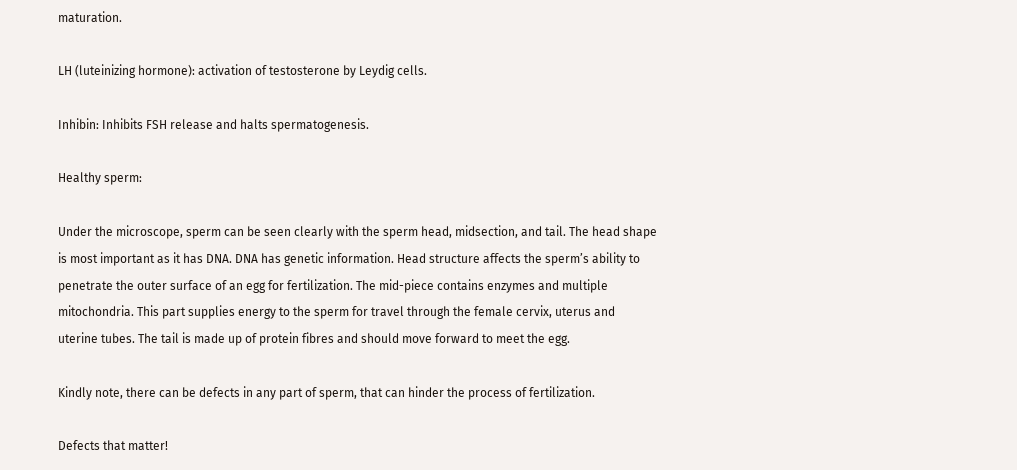maturation.

LH (luteinizing hormone): activation of testosterone by Leydig cells.

Inhibin: Inhibits FSH release and halts spermatogenesis.

Healthy sperm:

Under the microscope, sperm can be seen clearly with the sperm head, midsection, and tail. The head shape is most important as it has DNA. DNA has genetic information. Head structure affects the sperm’s ability to penetrate the outer surface of an egg for fertilization. The mid-piece contains enzymes and multiple mitochondria. This part supplies energy to the sperm for travel through the female cervix, uterus and uterine tubes. The tail is made up of protein fibres and should move forward to meet the egg.

Kindly note, there can be defects in any part of sperm, that can hinder the process of fertilization.

Defects that matter!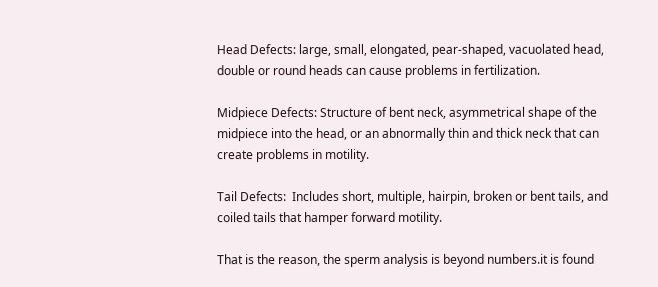Head Defects: large, small, elongated, pear-shaped, vacuolated head, double or round heads can cause problems in fertilization.

Midpiece Defects: Structure of bent neck, asymmetrical shape of the midpiece into the head, or an abnormally thin and thick neck that can create problems in motility.

Tail Defects:  Includes short, multiple, hairpin, broken or bent tails, and coiled tails that hamper forward motility.

That is the reason, the sperm analysis is beyond numbers.it is found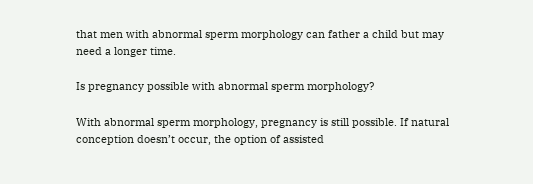that men with abnormal sperm morphology can father a child but may need a longer time.

Is pregnancy possible with abnormal sperm morphology?

With abnormal sperm morphology, pregnancy is still possible. If natural conception doesn’t occur, the option of assisted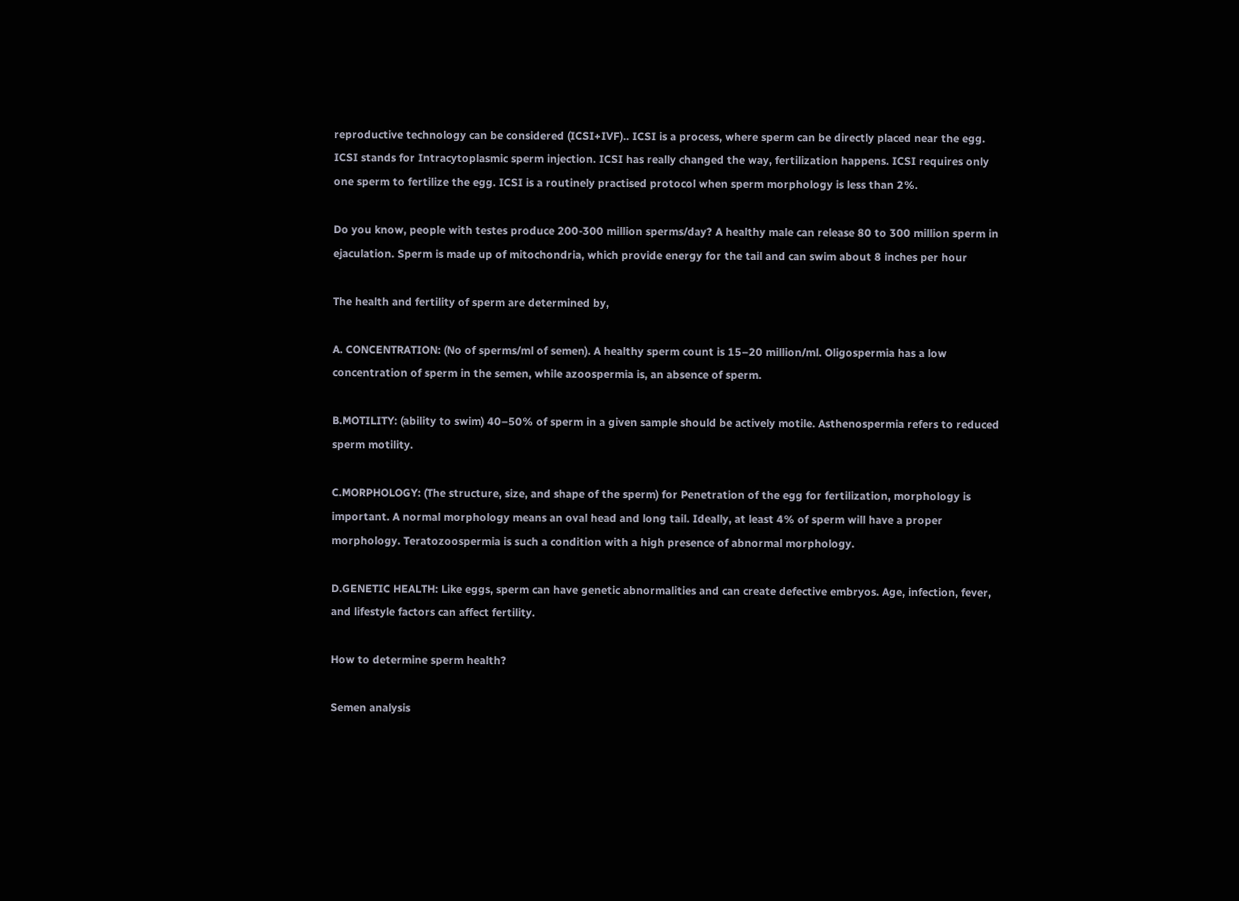reproductive technology can be considered (ICSI+IVF).. ICSI is a process, where sperm can be directly placed near the egg. ICSI stands for Intracytoplasmic sperm injection. ICSI has really changed the way, fertilization happens. ICSI requires only one sperm to fertilize the egg. ICSI is a routinely practised protocol when sperm morphology is less than 2%.

Do you know, people with testes produce 200-300 million sperms/day? A healthy male can release 80 to 300 million sperm in ejaculation. Sperm is made up of mitochondria, which provide energy for the tail and can swim about 8 inches per hour

The health and fertility of sperm are determined by,

A. CONCENTRATION: (No of sperms/ml of semen). A healthy sperm count is 15–20 million/ml. Oligospermia has a low concentration of sperm in the semen, while azoospermia is, an absence of sperm.

B.MOTILITY: (ability to swim) 40–50% of sperm in a given sample should be actively motile. Asthenospermia refers to reduced sperm motility.

C.MORPHOLOGY: (The structure, size, and shape of the sperm) for Penetration of the egg for fertilization, morphology is important. A normal morphology means an oval head and long tail. Ideally, at least 4% of sperm will have a proper morphology. Teratozoospermia is such a condition with a high presence of abnormal morphology.

D.GENETIC HEALTH: Like eggs, sperm can have genetic abnormalities and can create defective embryos. Age, infection, fever, and lifestyle factors can affect fertility.

How to determine sperm health?

Semen analysis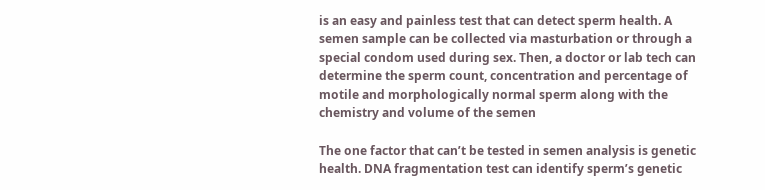is an easy and painless test that can detect sperm health. A semen sample can be collected via masturbation or through a special condom used during sex. Then, a doctor or lab tech can determine the sperm count, concentration and percentage of motile and morphologically normal sperm along with the chemistry and volume of the semen

The one factor that can’t be tested in semen analysis is genetic health. DNA fragmentation test can identify sperm’s genetic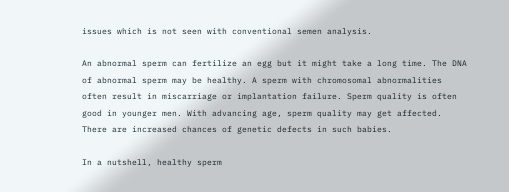issues which is not seen with conventional semen analysis.

An abnormal sperm can fertilize an egg but it might take a long time. The DNA of abnormal sperm may be healthy. A sperm with chromosomal abnormalities often result in miscarriage or implantation failure. Sperm quality is often good in younger men. With advancing age, sperm quality may get affected. There are increased chances of genetic defects in such babies.

In a nutshell, healthy sperm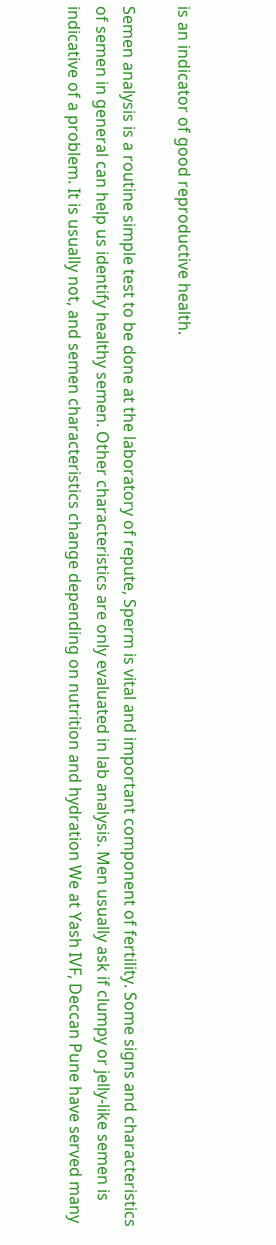is an indicator of good reproductive health.

Semen analysis is a routine simple test to be done at the laboratory of repute, Sperm is vital and important component of fertility. Some signs and characteristics of semen in general can help us identify healthy semen. Other characteristics are only evaluated in lab analysis. Men usually ask if clumpy or jelly-like semen is indicative of a problem. It is usually not, and semen characteristics change depending on nutrition and hydration We at Yash IVF, Deccan Pune have served many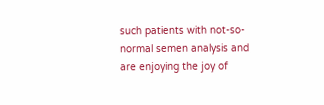such patients with not-so-normal semen analysis and are enjoying the joy of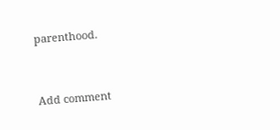parenthood.


Add comment